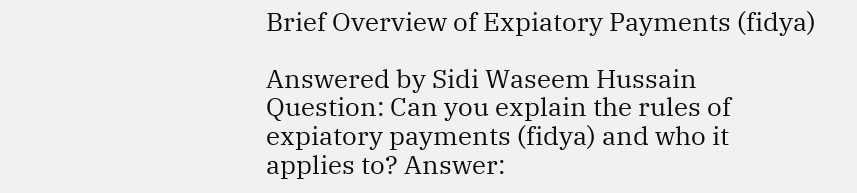Brief Overview of Expiatory Payments (fidya)

Answered by Sidi Waseem Hussain Question: Can you explain the rules of expiatory payments (fidya) and who it applies to? Answer: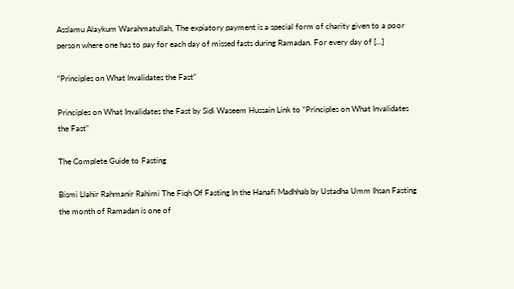Asslamu Alaykum Warahmatullah, The expiatory payment is a special form of charity given to a poor person where one has to pay for each day of missed fasts during Ramadan. For every day of […]

“Principles on What Invalidates the Fast”

Principles on What Invalidates the Fast by Sidi Waseem Hussain Link to “Principles on What Invalidates the Fast”

The Complete Guide to Fasting

Bismi Llahir Rahmanir Rahimi The Fiqh Of Fasting In the Hanafi Madhhab by Ustadha Umm Ihsan Fasting the month of Ramadan is one of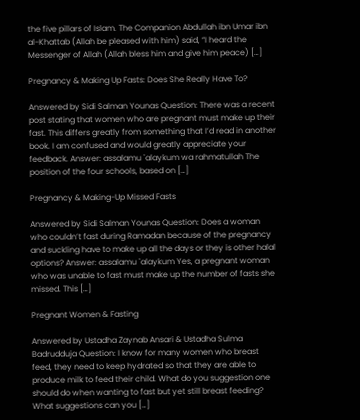the five pillars of Islam. The Companion Abdullah ibn Umar ibn al-Khattab (Allah be pleased with him) said, “I heard the Messenger of Allah (Allah bless him and give him peace) […]

Pregnancy & Making Up Fasts: Does She Really Have To?

Answered by Sidi Salman Younas Question: There was a recent post stating that women who are pregnant must make up their fast. This differs greatly from something that I’d read in another book. I am confused and would greatly appreciate your feedback. Answer: assalamu `alaykum wa rahmatullah The position of the four schools, based on […]

Pregnancy & Making-Up Missed Fasts

Answered by Sidi Salman Younas Question: Does a woman who couldn’t fast during Ramadan because of the pregnancy and suckling have to make up all the days or they is other halal options? Answer: assalamu `alaykum Yes, a pregnant woman who was unable to fast must make up the number of fasts she missed. This […]

Pregnant Women & Fasting

Answered by Ustadha Zaynab Ansari & Ustadha Sulma Badrudduja Question: I know for many women who breast feed, they need to keep hydrated so that they are able to produce milk to feed their child. What do you suggestion one should do when wanting to fast but yet still breast feeding? What suggestions can you […]